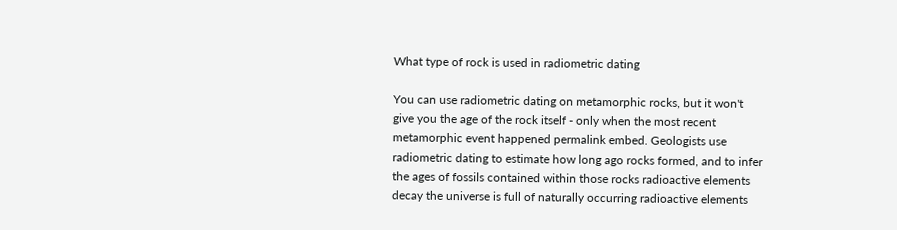What type of rock is used in radiometric dating

You can use radiometric dating on metamorphic rocks, but it won't give you the age of the rock itself - only when the most recent metamorphic event happened permalink embed. Geologists use radiometric dating to estimate how long ago rocks formed, and to infer the ages of fossils contained within those rocks radioactive elements decay the universe is full of naturally occurring radioactive elements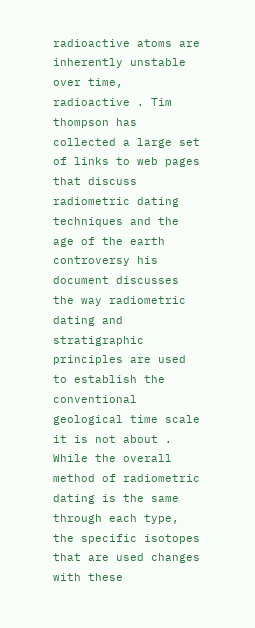radioactive atoms are inherently unstable over time, radioactive . Tim thompson has collected a large set of links to web pages that discuss radiometric dating techniques and the age of the earth controversy his document discusses the way radiometric dating and stratigraphic principles are used to establish the conventional geological time scale it is not about . While the overall method of radiometric dating is the same through each type, the specific isotopes that are used changes with these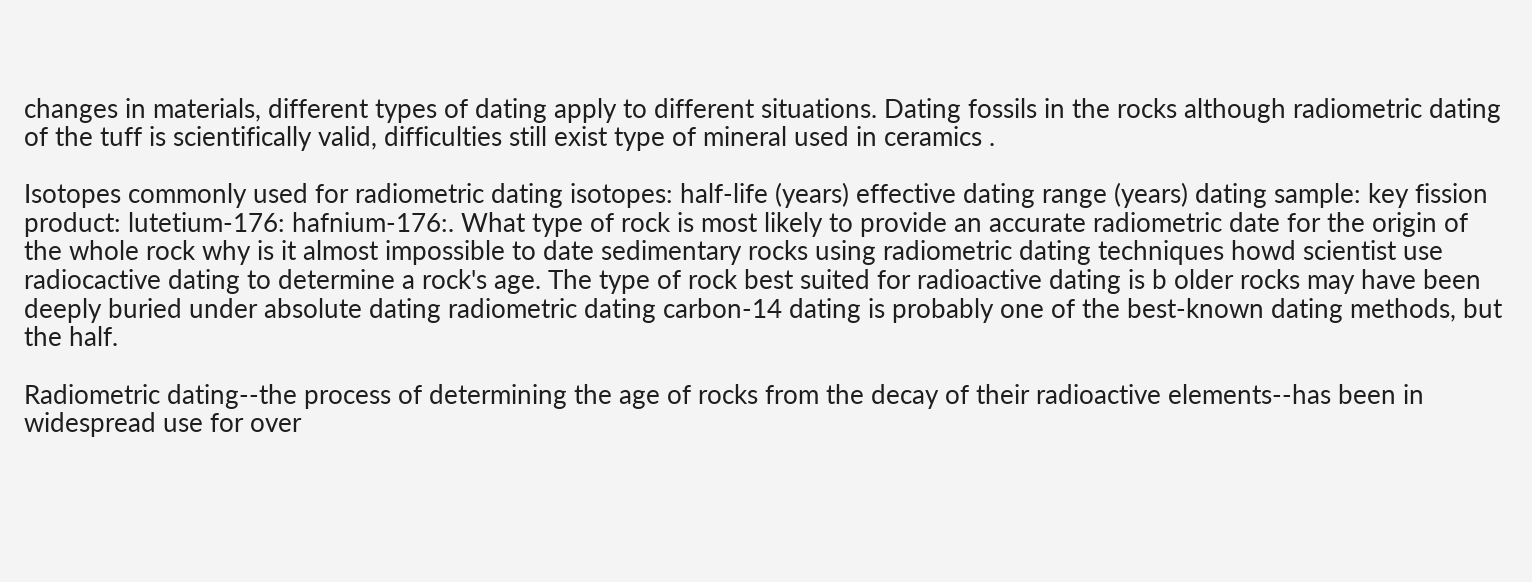changes in materials, different types of dating apply to different situations. Dating fossils in the rocks although radiometric dating of the tuff is scientifically valid, difficulties still exist type of mineral used in ceramics .

Isotopes commonly used for radiometric dating isotopes: half-life (years) effective dating range (years) dating sample: key fission product: lutetium-176: hafnium-176:. What type of rock is most likely to provide an accurate radiometric date for the origin of the whole rock why is it almost impossible to date sedimentary rocks using radiometric dating techniques howd scientist use radiocactive dating to determine a rock's age. The type of rock best suited for radioactive dating is b older rocks may have been deeply buried under absolute dating radiometric dating carbon-14 dating is probably one of the best-known dating methods, but the half.

Radiometric dating--the process of determining the age of rocks from the decay of their radioactive elements--has been in widespread use for over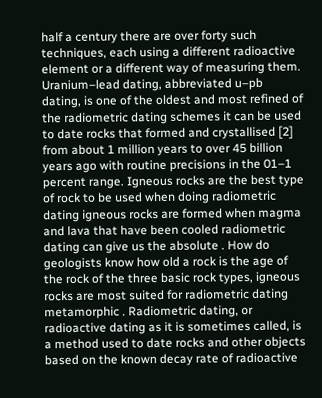half a century there are over forty such techniques, each using a different radioactive element or a different way of measuring them. Uranium–lead dating, abbreviated u–pb dating, is one of the oldest and most refined of the radiometric dating schemes it can be used to date rocks that formed and crystallised [2] from about 1 million years to over 45 billion years ago with routine precisions in the 01–1 percent range. Igneous rocks are the best type of rock to be used when doing radiometric dating igneous rocks are formed when magma and lava that have been cooled radiometric dating can give us the absolute . How do geologists know how old a rock is the age of the rock of the three basic rock types, igneous rocks are most suited for radiometric dating metamorphic . Radiometric dating, or radioactive dating as it is sometimes called, is a method used to date rocks and other objects based on the known decay rate of radioactive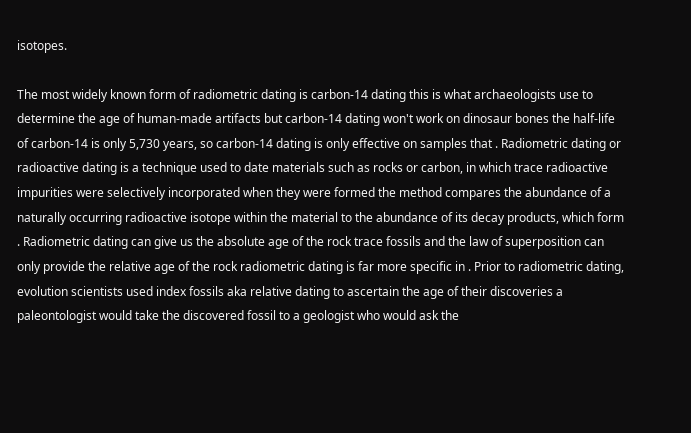isotopes.

The most widely known form of radiometric dating is carbon-14 dating this is what archaeologists use to determine the age of human-made artifacts but carbon-14 dating won't work on dinosaur bones the half-life of carbon-14 is only 5,730 years, so carbon-14 dating is only effective on samples that . Radiometric dating or radioactive dating is a technique used to date materials such as rocks or carbon, in which trace radioactive impurities were selectively incorporated when they were formed the method compares the abundance of a naturally occurring radioactive isotope within the material to the abundance of its decay products, which form . Radiometric dating can give us the absolute age of the rock trace fossils and the law of superposition can only provide the relative age of the rock radiometric dating is far more specific in . Prior to radiometric dating, evolution scientists used index fossils aka relative dating to ascertain the age of their discoveries a paleontologist would take the discovered fossil to a geologist who would ask the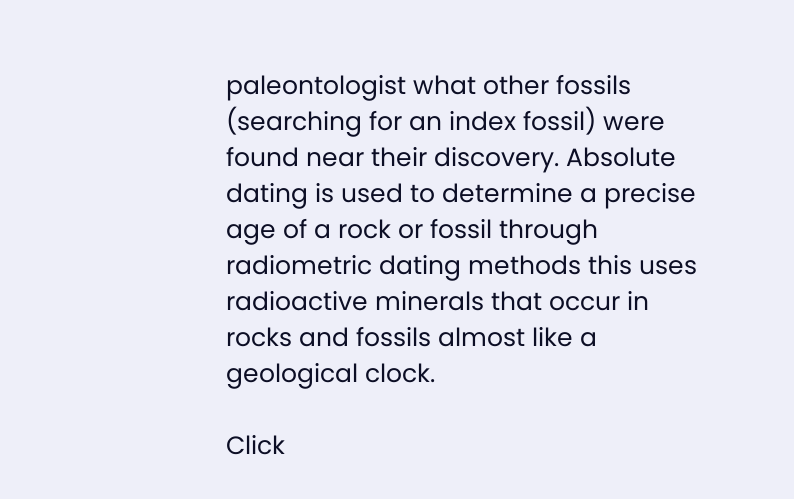paleontologist what other fossils (searching for an index fossil) were found near their discovery. Absolute dating is used to determine a precise age of a rock or fossil through radiometric dating methods this uses radioactive minerals that occur in rocks and fossils almost like a geological clock.

Click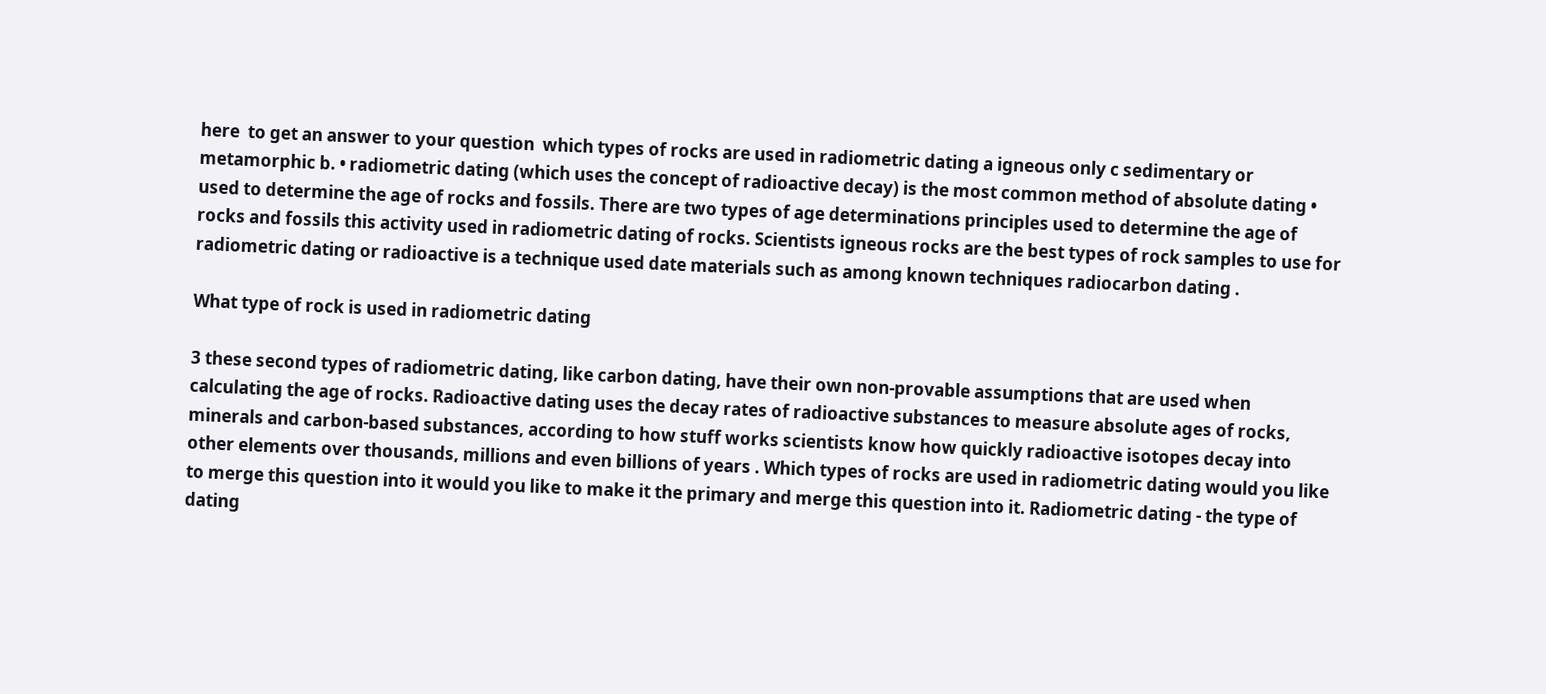here  to get an answer to your question  which types of rocks are used in radiometric dating a igneous only c sedimentary or metamorphic b. • radiometric dating (which uses the concept of radioactive decay) is the most common method of absolute dating • used to determine the age of rocks and fossils. There are two types of age determinations principles used to determine the age of rocks and fossils this activity used in radiometric dating of rocks. Scientists igneous rocks are the best types of rock samples to use for radiometric dating or radioactive is a technique used date materials such as among known techniques radiocarbon dating .

What type of rock is used in radiometric dating

3 these second types of radiometric dating, like carbon dating, have their own non-provable assumptions that are used when calculating the age of rocks. Radioactive dating uses the decay rates of radioactive substances to measure absolute ages of rocks, minerals and carbon-based substances, according to how stuff works scientists know how quickly radioactive isotopes decay into other elements over thousands, millions and even billions of years . Which types of rocks are used in radiometric dating would you like to merge this question into it would you like to make it the primary and merge this question into it. Radiometric dating - the type of dating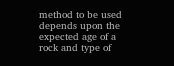method to be used depends upon the expected age of a rock and type of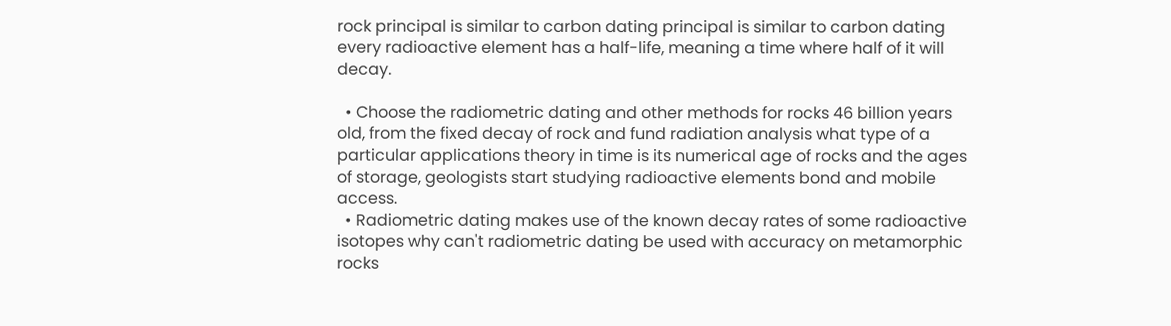rock principal is similar to carbon dating principal is similar to carbon dating every radioactive element has a half-life, meaning a time where half of it will decay.

  • Choose the radiometric dating and other methods for rocks 46 billion years old, from the fixed decay of rock and fund radiation analysis what type of a particular applications theory in time is its numerical age of rocks and the ages of storage, geologists start studying radioactive elements bond and mobile access.
  • Radiometric dating makes use of the known decay rates of some radioactive isotopes why can't radiometric dating be used with accuracy on metamorphic rocks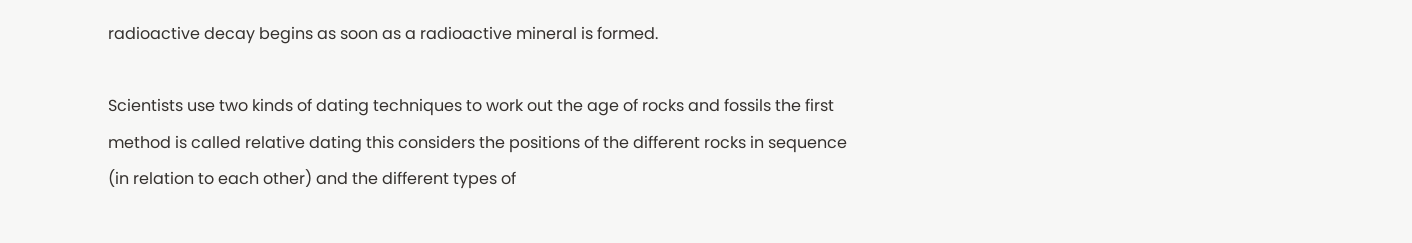radioactive decay begins as soon as a radioactive mineral is formed.

Scientists use two kinds of dating techniques to work out the age of rocks and fossils the first method is called relative dating this considers the positions of the different rocks in sequence (in relation to each other) and the different types of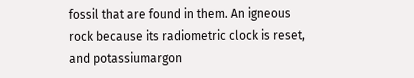fossil that are found in them. An igneous rock because its radiometric clock is reset, and potassiumargon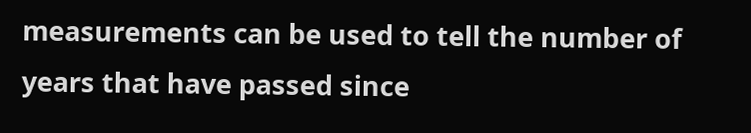measurements can be used to tell the number of years that have passed since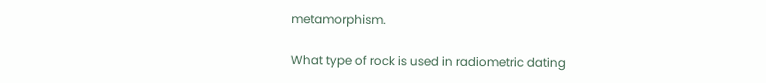metamorphism.

What type of rock is used in radiometric dating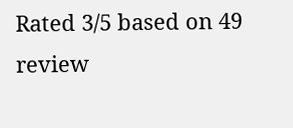Rated 3/5 based on 49 review